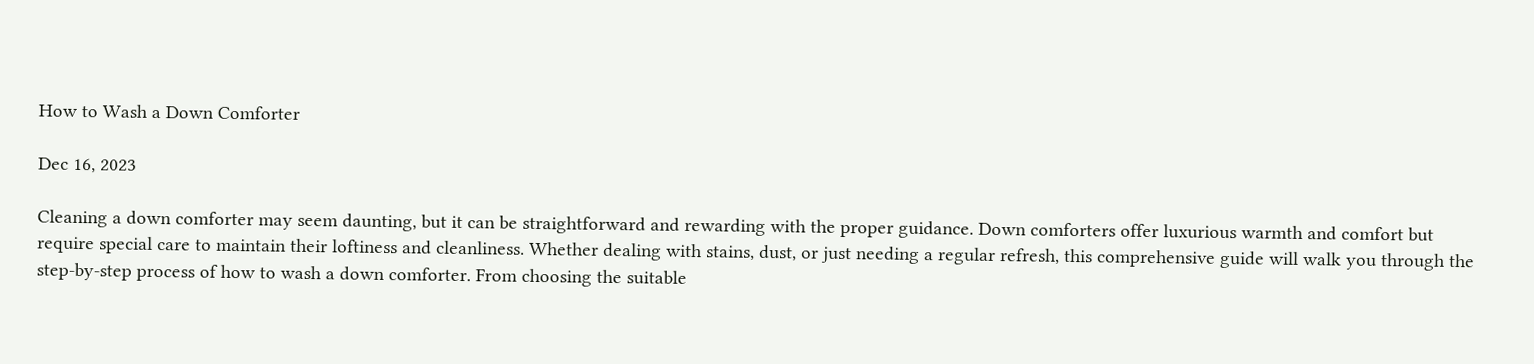How to Wash a Down Comforter

Dec 16, 2023

Cleaning a down comforter may seem daunting, but it can be straightforward and rewarding with the proper guidance. Down comforters offer luxurious warmth and comfort but require special care to maintain their loftiness and cleanliness. Whether dealing with stains, dust, or just needing a regular refresh, this comprehensive guide will walk you through the step-by-step process of how to wash a down comforter. From choosing the suitable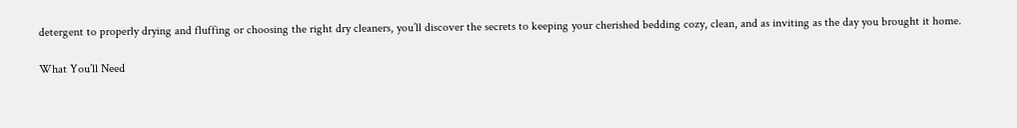detergent to properly drying and fluffing or choosing the right dry cleaners, you’ll discover the secrets to keeping your cherished bedding cozy, clean, and as inviting as the day you brought it home.

What You’ll Need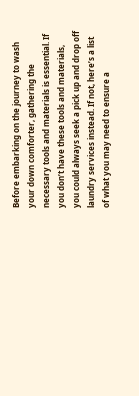Before embarking on the journey to wash your down comforter, gathering the necessary tools and materials is essential. If you don’t have these tools and materials, you could always seek a pick up and drop off laundry services instead. If not, here’s a list of what you may need to ensure a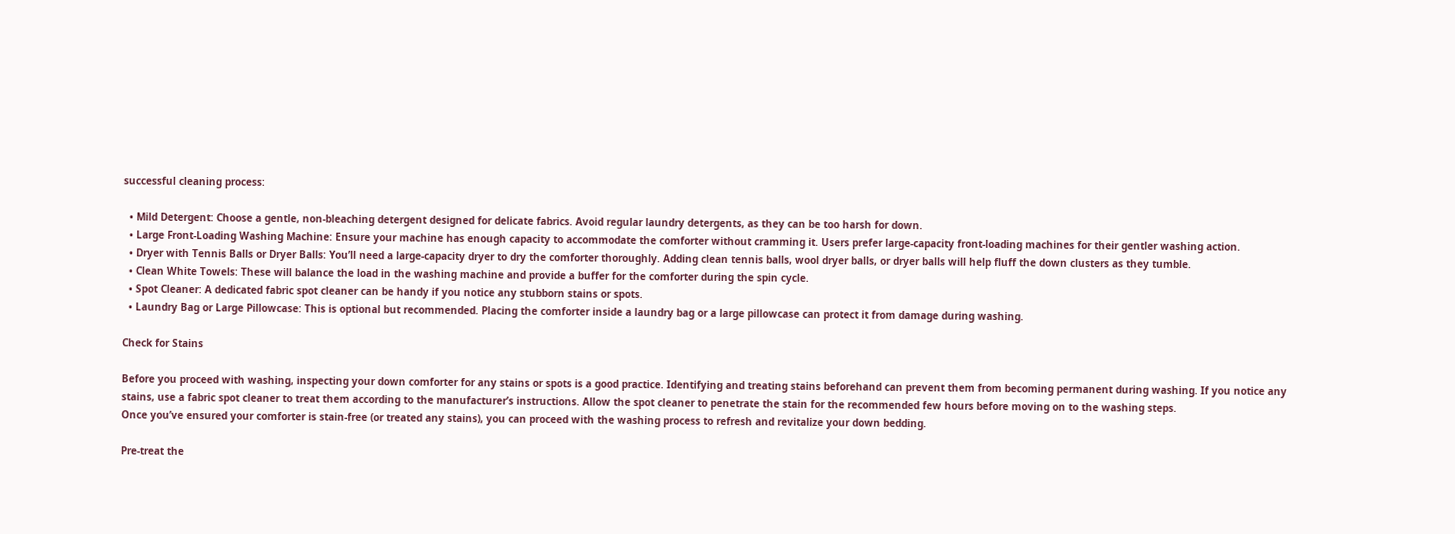successful cleaning process:

  • Mild Detergent: Choose a gentle, non-bleaching detergent designed for delicate fabrics. Avoid regular laundry detergents, as they can be too harsh for down.
  • Large Front-Loading Washing Machine: Ensure your machine has enough capacity to accommodate the comforter without cramming it. Users prefer large-capacity front-loading machines for their gentler washing action.
  • Dryer with Tennis Balls or Dryer Balls: You’ll need a large-capacity dryer to dry the comforter thoroughly. Adding clean tennis balls, wool dryer balls, or dryer balls will help fluff the down clusters as they tumble.
  • Clean White Towels: These will balance the load in the washing machine and provide a buffer for the comforter during the spin cycle.
  • Spot Cleaner: A dedicated fabric spot cleaner can be handy if you notice any stubborn stains or spots.
  • Laundry Bag or Large Pillowcase: This is optional but recommended. Placing the comforter inside a laundry bag or a large pillowcase can protect it from damage during washing.

Check for Stains

Before you proceed with washing, inspecting your down comforter for any stains or spots is a good practice. Identifying and treating stains beforehand can prevent them from becoming permanent during washing. If you notice any stains, use a fabric spot cleaner to treat them according to the manufacturer’s instructions. Allow the spot cleaner to penetrate the stain for the recommended few hours before moving on to the washing steps.
Once you’ve ensured your comforter is stain-free (or treated any stains), you can proceed with the washing process to refresh and revitalize your down bedding.

Pre-treat the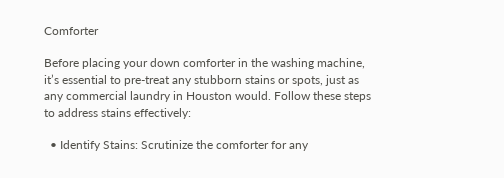Comforter

Before placing your down comforter in the washing machine, it’s essential to pre-treat any stubborn stains or spots, just as any commercial laundry in Houston would. Follow these steps to address stains effectively:

  • Identify Stains: Scrutinize the comforter for any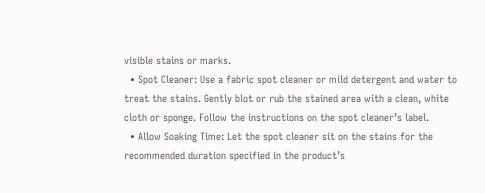visible stains or marks.
  • Spot Cleaner: Use a fabric spot cleaner or mild detergent and water to treat the stains. Gently blot or rub the stained area with a clean, white cloth or sponge. Follow the instructions on the spot cleaner’s label.
  • Allow Soaking Time: Let the spot cleaner sit on the stains for the recommended duration specified in the product’s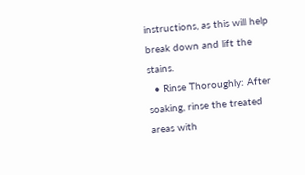instructions, as this will help break down and lift the stains.
  • Rinse Thoroughly: After soaking, rinse the treated areas with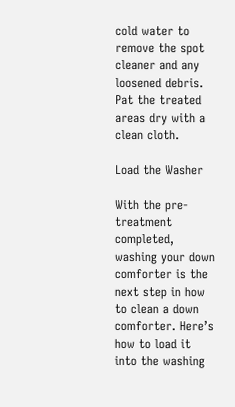cold water to remove the spot cleaner and any loosened debris. Pat the treated areas dry with a clean cloth.

Load the Washer

With the pre-treatment completed, washing your down comforter is the next step in how to clean a down comforter. Here’s how to load it into the washing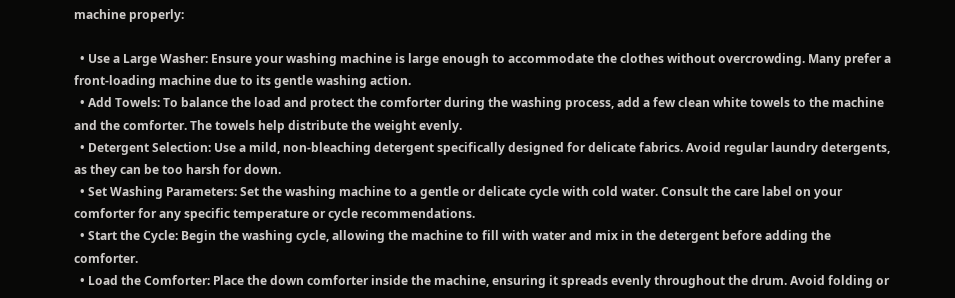machine properly:

  • Use a Large Washer: Ensure your washing machine is large enough to accommodate the clothes without overcrowding. Many prefer a front-loading machine due to its gentle washing action.
  • Add Towels: To balance the load and protect the comforter during the washing process, add a few clean white towels to the machine and the comforter. The towels help distribute the weight evenly.
  • Detergent Selection: Use a mild, non-bleaching detergent specifically designed for delicate fabrics. Avoid regular laundry detergents, as they can be too harsh for down.
  • Set Washing Parameters: Set the washing machine to a gentle or delicate cycle with cold water. Consult the care label on your comforter for any specific temperature or cycle recommendations.
  • Start the Cycle: Begin the washing cycle, allowing the machine to fill with water and mix in the detergent before adding the comforter.
  • Load the Comforter: Place the down comforter inside the machine, ensuring it spreads evenly throughout the drum. Avoid folding or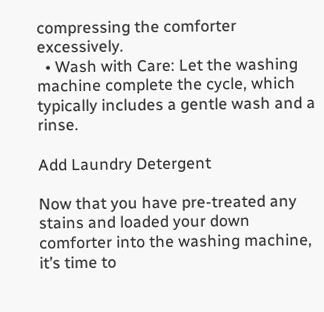compressing the comforter excessively.
  • Wash with Care: Let the washing machine complete the cycle, which typically includes a gentle wash and a rinse.

Add Laundry Detergent

Now that you have pre-treated any stains and loaded your down comforter into the washing machine, it’s time to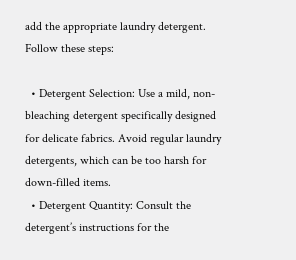add the appropriate laundry detergent. Follow these steps:

  • Detergent Selection: Use a mild, non-bleaching detergent specifically designed for delicate fabrics. Avoid regular laundry detergents, which can be too harsh for down-filled items.
  • Detergent Quantity: Consult the detergent’s instructions for the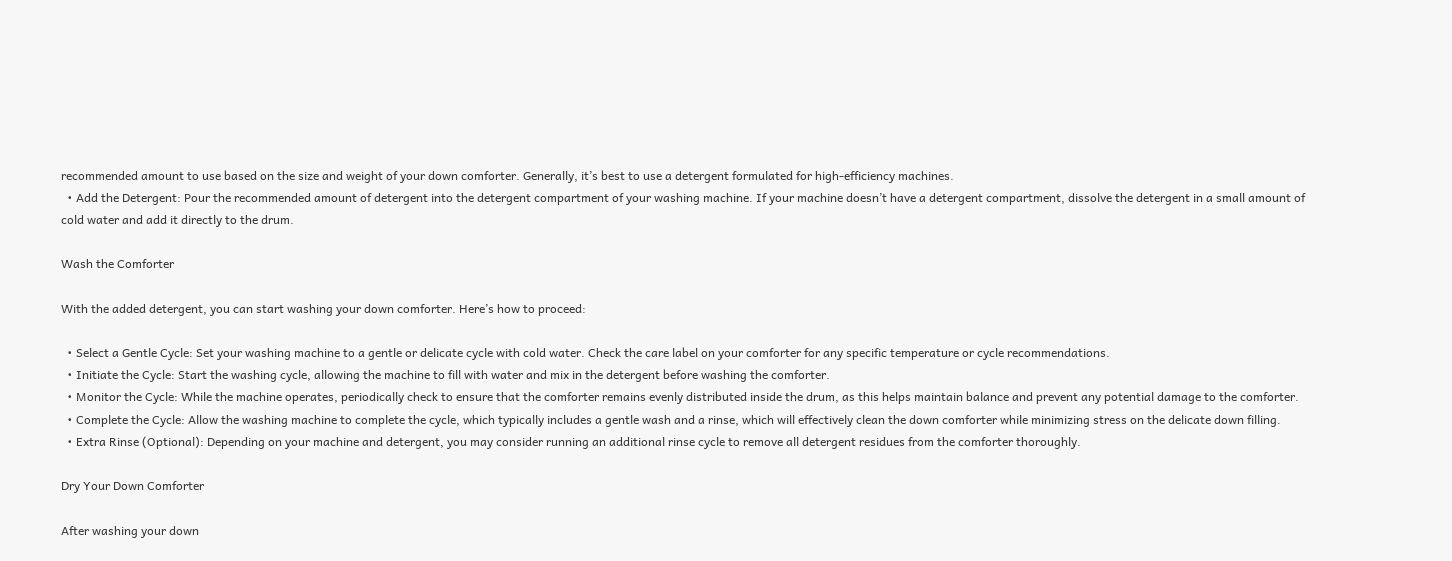recommended amount to use based on the size and weight of your down comforter. Generally, it’s best to use a detergent formulated for high-efficiency machines.
  • Add the Detergent: Pour the recommended amount of detergent into the detergent compartment of your washing machine. If your machine doesn’t have a detergent compartment, dissolve the detergent in a small amount of cold water and add it directly to the drum.

Wash the Comforter

With the added detergent, you can start washing your down comforter. Here’s how to proceed:

  • Select a Gentle Cycle: Set your washing machine to a gentle or delicate cycle with cold water. Check the care label on your comforter for any specific temperature or cycle recommendations.
  • Initiate the Cycle: Start the washing cycle, allowing the machine to fill with water and mix in the detergent before washing the comforter.
  • Monitor the Cycle: While the machine operates, periodically check to ensure that the comforter remains evenly distributed inside the drum, as this helps maintain balance and prevent any potential damage to the comforter.
  • Complete the Cycle: Allow the washing machine to complete the cycle, which typically includes a gentle wash and a rinse, which will effectively clean the down comforter while minimizing stress on the delicate down filling.
  • Extra Rinse (Optional): Depending on your machine and detergent, you may consider running an additional rinse cycle to remove all detergent residues from the comforter thoroughly.

Dry Your Down Comforter

After washing your down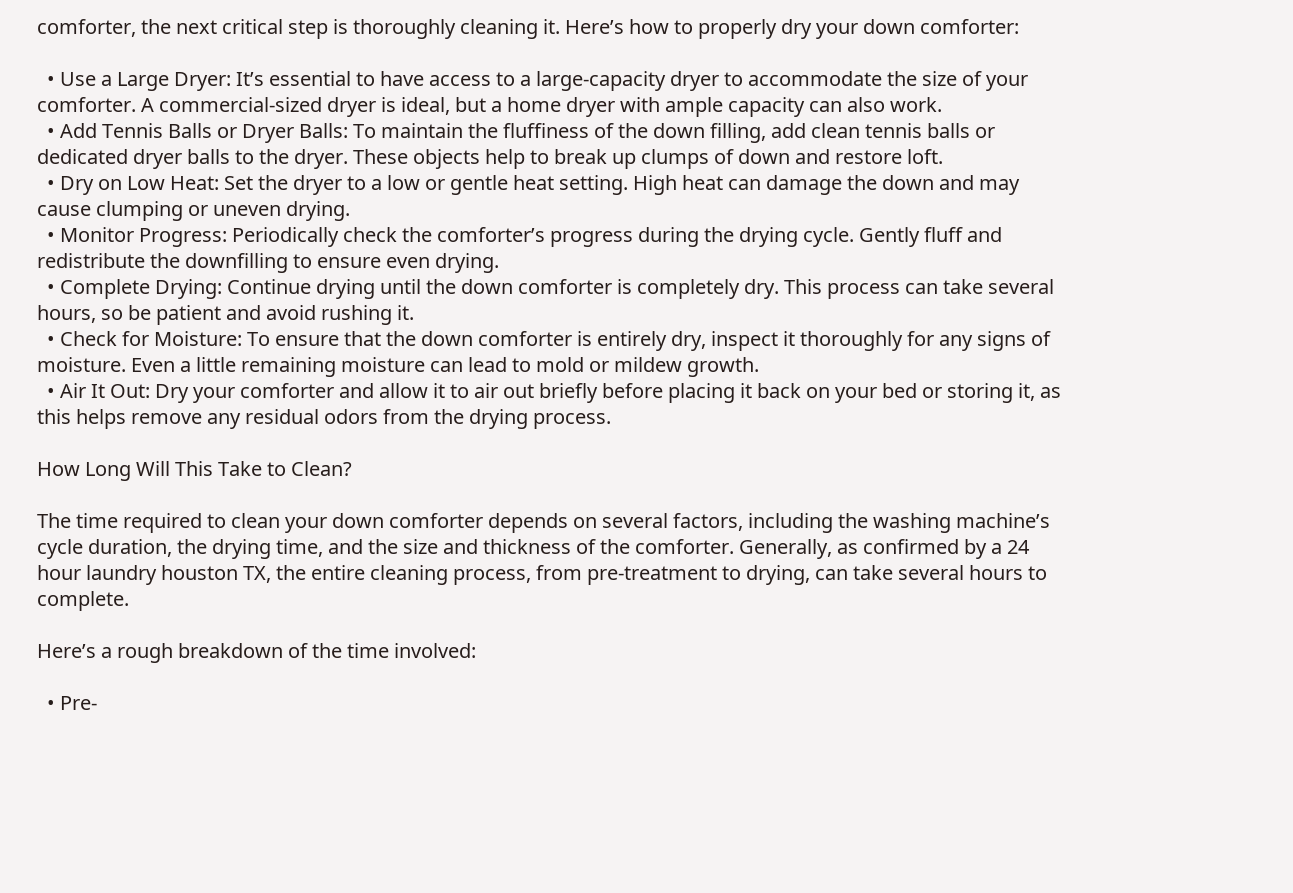comforter, the next critical step is thoroughly cleaning it. Here’s how to properly dry your down comforter:

  • Use a Large Dryer: It’s essential to have access to a large-capacity dryer to accommodate the size of your comforter. A commercial-sized dryer is ideal, but a home dryer with ample capacity can also work.
  • Add Tennis Balls or Dryer Balls: To maintain the fluffiness of the down filling, add clean tennis balls or dedicated dryer balls to the dryer. These objects help to break up clumps of down and restore loft.
  • Dry on Low Heat: Set the dryer to a low or gentle heat setting. High heat can damage the down and may cause clumping or uneven drying.
  • Monitor Progress: Periodically check the comforter’s progress during the drying cycle. Gently fluff and redistribute the downfilling to ensure even drying.
  • Complete Drying: Continue drying until the down comforter is completely dry. This process can take several hours, so be patient and avoid rushing it.
  • Check for Moisture: To ensure that the down comforter is entirely dry, inspect it thoroughly for any signs of moisture. Even a little remaining moisture can lead to mold or mildew growth.
  • Air It Out: Dry your comforter and allow it to air out briefly before placing it back on your bed or storing it, as this helps remove any residual odors from the drying process.

How Long Will This Take to Clean?

The time required to clean your down comforter depends on several factors, including the washing machine’s cycle duration, the drying time, and the size and thickness of the comforter. Generally, as confirmed by a 24 hour laundry houston TX, the entire cleaning process, from pre-treatment to drying, can take several hours to complete.

Here’s a rough breakdown of the time involved:

  • Pre-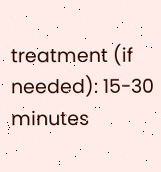treatment (if needed): 15-30 minutes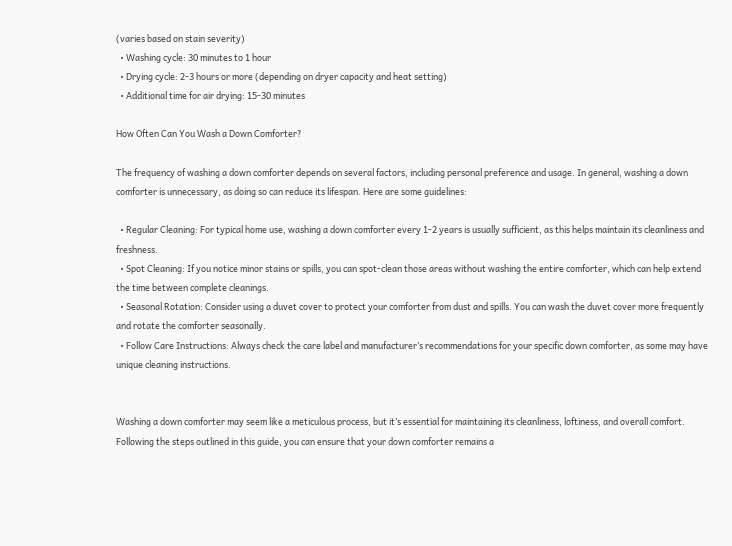(varies based on stain severity)
  • Washing cycle: 30 minutes to 1 hour
  • Drying cycle: 2-3 hours or more (depending on dryer capacity and heat setting)
  • Additional time for air drying: 15-30 minutes

How Often Can You Wash a Down Comforter?

The frequency of washing a down comforter depends on several factors, including personal preference and usage. In general, washing a down comforter is unnecessary, as doing so can reduce its lifespan. Here are some guidelines:

  • Regular Cleaning: For typical home use, washing a down comforter every 1-2 years is usually sufficient, as this helps maintain its cleanliness and freshness.
  • Spot Cleaning: If you notice minor stains or spills, you can spot-clean those areas without washing the entire comforter, which can help extend the time between complete cleanings.
  • Seasonal Rotation: Consider using a duvet cover to protect your comforter from dust and spills. You can wash the duvet cover more frequently and rotate the comforter seasonally.
  • Follow Care Instructions: Always check the care label and manufacturer’s recommendations for your specific down comforter, as some may have unique cleaning instructions.


Washing a down comforter may seem like a meticulous process, but it’s essential for maintaining its cleanliness, loftiness, and overall comfort. Following the steps outlined in this guide, you can ensure that your down comforter remains a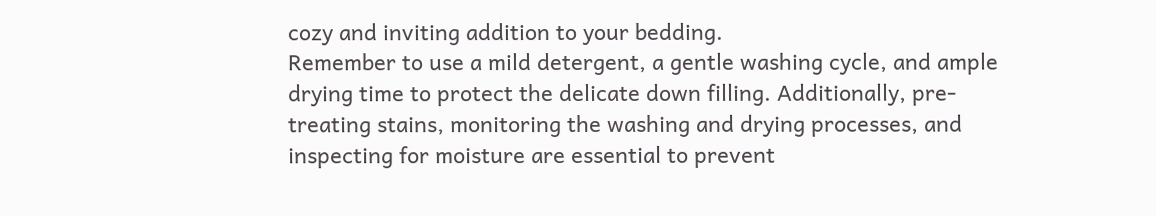cozy and inviting addition to your bedding.
Remember to use a mild detergent, a gentle washing cycle, and ample drying time to protect the delicate down filling. Additionally, pre-treating stains, monitoring the washing and drying processes, and inspecting for moisture are essential to prevent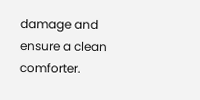damage and ensure a clean comforter.